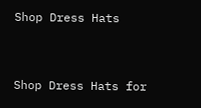Shop Dress Hats


Shop Dress Hats for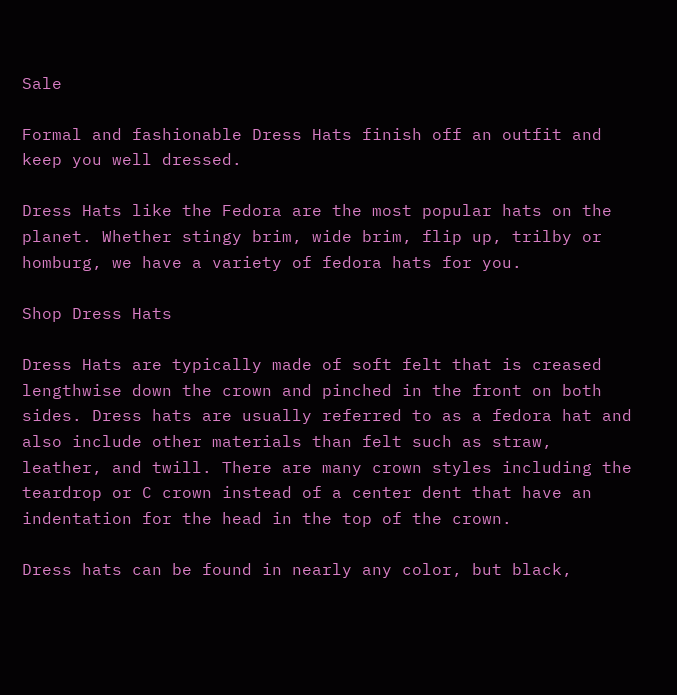Sale

Formal and fashionable Dress Hats finish off an outfit and keep you well dressed.

Dress Hats like the Fedora are the most popular hats on the planet. Whether stingy brim, wide brim, flip up, trilby or homburg, we have a variety of fedora hats for you.

Shop Dress Hats

Dress Hats are typically made of soft felt that is creased lengthwise down the crown and pinched in the front on both sides. Dress hats are usually referred to as a fedora hat and also include other materials than felt such as straw, leather, and twill. There are many crown styles including the teardrop or C crown instead of a center dent that have an indentation for the head in the top of the crown.

Dress hats can be found in nearly any color, but black,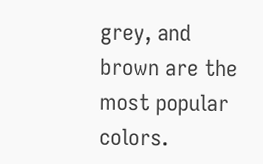grey, and brown are the most popular colors.